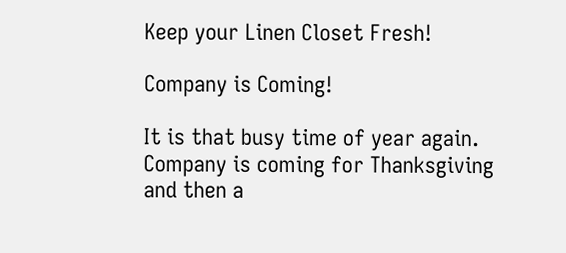Keep your Linen Closet Fresh!

Company is Coming!

It is that busy time of year again. Company is coming for Thanksgiving and then a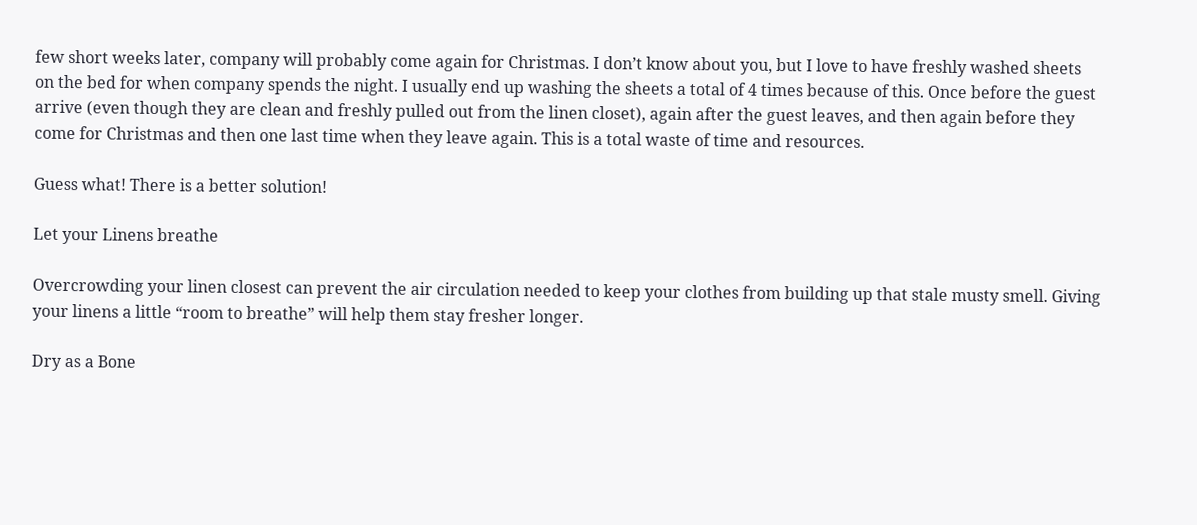few short weeks later, company will probably come again for Christmas. I don’t know about you, but I love to have freshly washed sheets on the bed for when company spends the night. I usually end up washing the sheets a total of 4 times because of this. Once before the guest arrive (even though they are clean and freshly pulled out from the linen closet), again after the guest leaves, and then again before they come for Christmas and then one last time when they leave again. This is a total waste of time and resources.

Guess what! There is a better solution!

Let your Linens breathe

Overcrowding your linen closest can prevent the air circulation needed to keep your clothes from building up that stale musty smell. Giving your linens a little “room to breathe” will help them stay fresher longer.

Dry as a Bone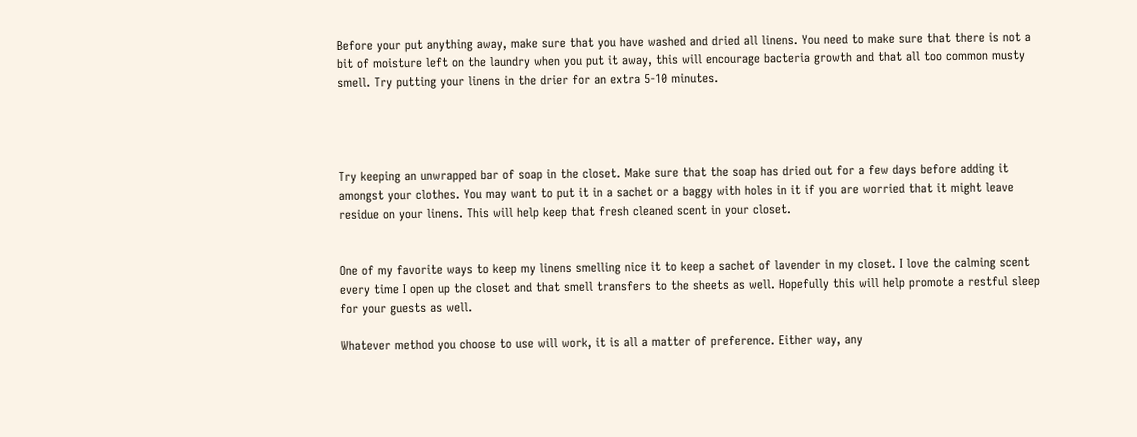Before your put anything away, make sure that you have washed and dried all linens. You need to make sure that there is not a bit of moisture left on the laundry when you put it away, this will encourage bacteria growth and that all too common musty smell. Try putting your linens in the drier for an extra 5-10 minutes.




Try keeping an unwrapped bar of soap in the closet. Make sure that the soap has dried out for a few days before adding it amongst your clothes. You may want to put it in a sachet or a baggy with holes in it if you are worried that it might leave residue on your linens. This will help keep that fresh cleaned scent in your closet.


One of my favorite ways to keep my linens smelling nice it to keep a sachet of lavender in my closet. I love the calming scent every time I open up the closet and that smell transfers to the sheets as well. Hopefully this will help promote a restful sleep for your guests as well.

Whatever method you choose to use will work, it is all a matter of preference. Either way, any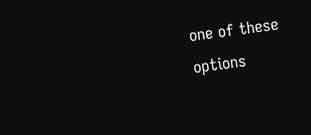one of these options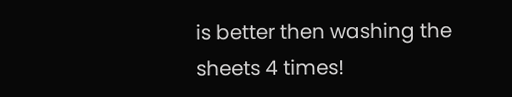is better then washing the sheets 4 times!